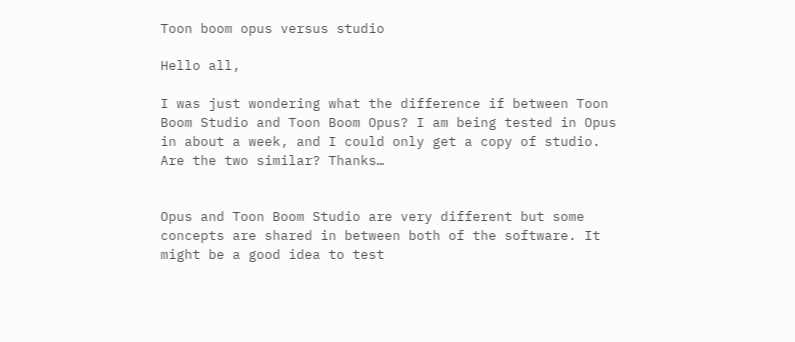Toon boom opus versus studio

Hello all,

I was just wondering what the difference if between Toon Boom Studio and Toon Boom Opus? I am being tested in Opus in about a week, and I could only get a copy of studio. Are the two similar? Thanks…


Opus and Toon Boom Studio are very different but some concepts are shared in between both of the software. It might be a good idea to test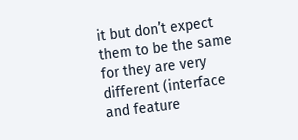it but don’t expect them to be the same for they are very different (interface and feature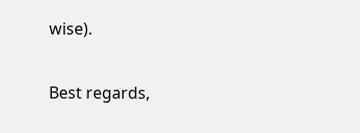wise).

Best regards,